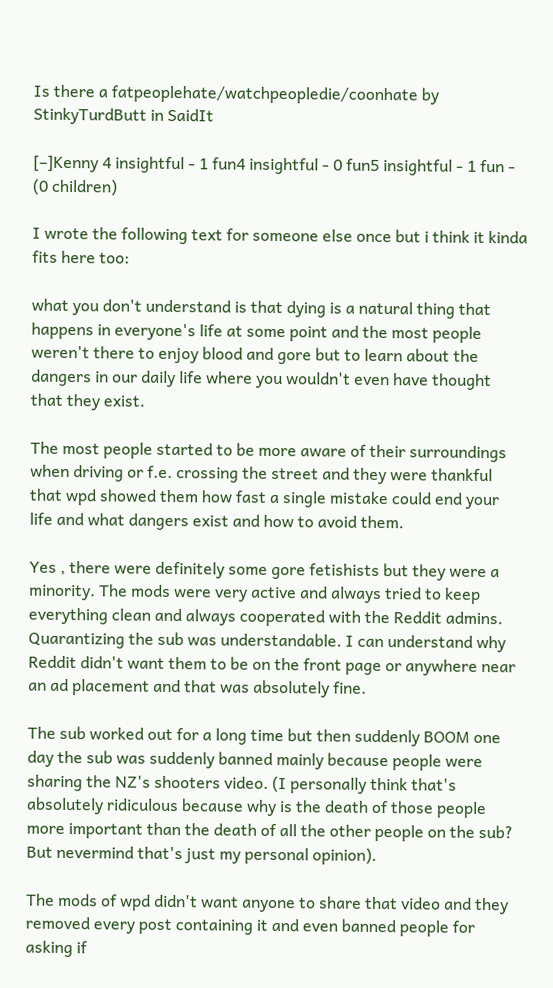Is there a fatpeoplehate/watchpeopledie/coonhate by StinkyTurdButt in SaidIt

[–]Kenny 4 insightful - 1 fun4 insightful - 0 fun5 insightful - 1 fun -  (0 children)

I wrote the following text for someone else once but i think it kinda fits here too:

what you don't understand is that dying is a natural thing that happens in everyone's life at some point and the most people weren't there to enjoy blood and gore but to learn about the dangers in our daily life where you wouldn't even have thought that they exist.

The most people started to be more aware of their surroundings when driving or f.e. crossing the street and they were thankful that wpd showed them how fast a single mistake could end your life and what dangers exist and how to avoid them.

Yes , there were definitely some gore fetishists but they were a minority. The mods were very active and always tried to keep everything clean and always cooperated with the Reddit admins. Quarantizing the sub was understandable. I can understand why Reddit didn't want them to be on the front page or anywhere near an ad placement and that was absolutely fine.

The sub worked out for a long time but then suddenly BOOM one day the sub was suddenly banned mainly because people were sharing the NZ's shooters video. (I personally think that's absolutely ridiculous because why is the death of those people more important than the death of all the other people on the sub? But nevermind that's just my personal opinion).

The mods of wpd didn't want anyone to share that video and they removed every post containing it and even banned people for asking if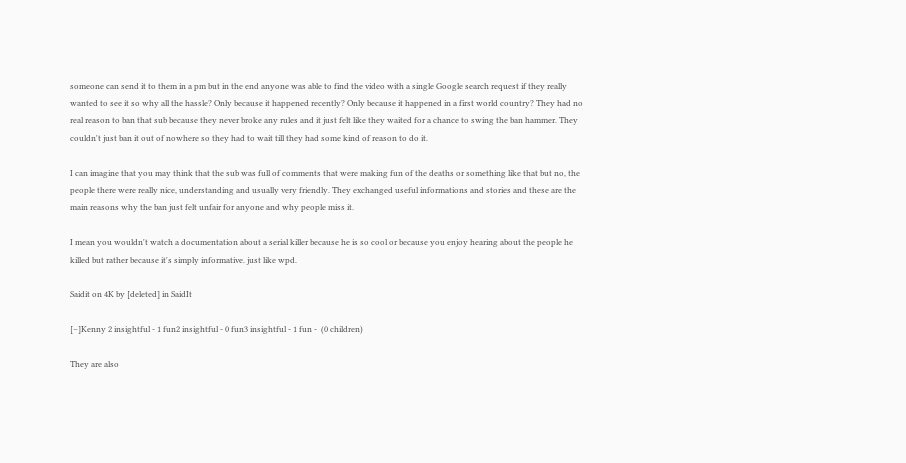someone can send it to them in a pm but in the end anyone was able to find the video with a single Google search request if they really wanted to see it so why all the hassle? Only because it happened recently? Only because it happened in a first world country? They had no real reason to ban that sub because they never broke any rules and it just felt like they waited for a chance to swing the ban hammer. They couldn't just ban it out of nowhere so they had to wait till they had some kind of reason to do it.

I can imagine that you may think that the sub was full of comments that were making fun of the deaths or something like that but no, the people there were really nice, understanding and usually very friendly. They exchanged useful informations and stories and these are the main reasons why the ban just felt unfair for anyone and why people miss it.

I mean you wouldn't watch a documentation about a serial killer because he is so cool or because you enjoy hearing about the people he killed but rather because it's simply informative. just like wpd.

Saidit on 4K by [deleted] in SaidIt

[–]Kenny 2 insightful - 1 fun2 insightful - 0 fun3 insightful - 1 fun -  (0 children)

They are also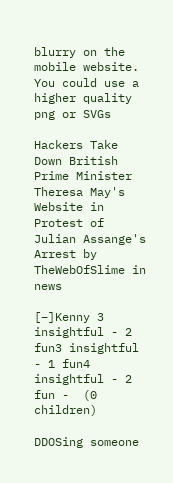blurry on the mobile website. You could use a higher quality png or SVGs

Hackers Take Down British Prime Minister Theresa May's Website in Protest of Julian Assange's Arrest by TheWebOfSlime in news

[–]Kenny 3 insightful - 2 fun3 insightful - 1 fun4 insightful - 2 fun -  (0 children)

DDOSing someone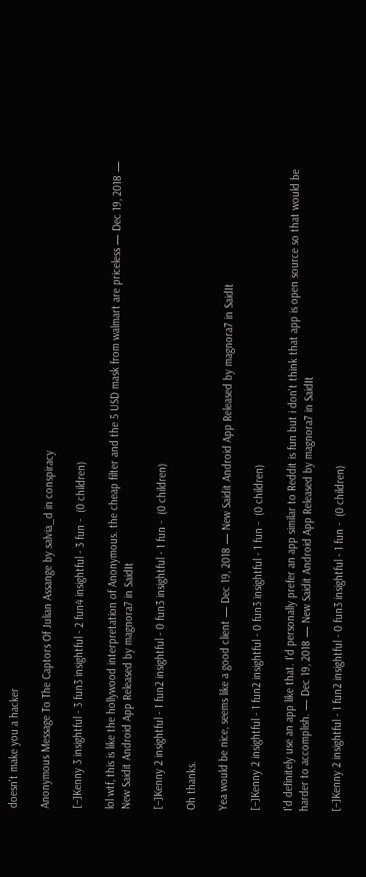doesn't make you a hacker

Anonymous Message To The Captors Of Julian Assange by salvia_d in conspiracy

[–]Kenny 3 insightful - 3 fun3 insightful - 2 fun4 insightful - 3 fun -  (0 children)

lol wtf, this is like the hollywood interpretation of Anonymous. the cheap filter and the 5 USD mask from walmart are priceless — Dec 19, 2018 — New Saidit Android App Released by magnora7 in SaidIt

[–]Kenny 2 insightful - 1 fun2 insightful - 0 fun3 insightful - 1 fun -  (0 children)

Oh thanks.

Yea would be nice, seems like a good client — Dec 19, 2018 — New Saidit Android App Released by magnora7 in SaidIt

[–]Kenny 2 insightful - 1 fun2 insightful - 0 fun3 insightful - 1 fun -  (0 children)

I'd definitely use an app like that. I'd personally prefer an app similar to Reddit is fun but i don't think that app is open source so that would be harder to accomplish. — Dec 19, 2018 — New Saidit Android App Released by magnora7 in SaidIt

[–]Kenny 2 insightful - 1 fun2 insightful - 0 fun3 insightful - 1 fun -  (0 children)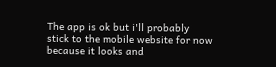The app is ok but i'll probably stick to the mobile website for now because it looks and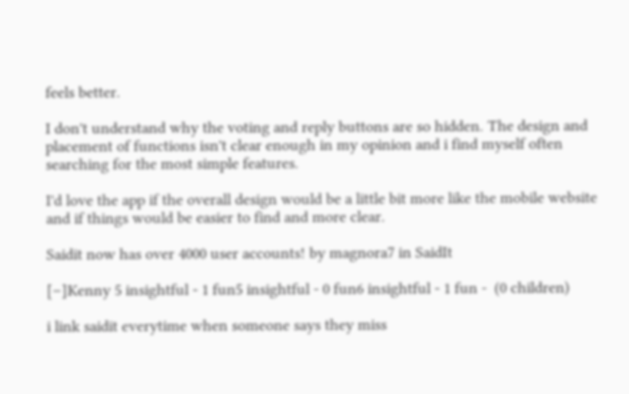feels better.

I don't understand why the voting and reply buttons are so hidden. The design and placement of functions isn't clear enough in my opinion and i find myself often searching for the most simple features.

I'd love the app if the overall design would be a little bit more like the mobile website and if things would be easier to find and more clear.

Saidit now has over 4000 user accounts! by magnora7 in SaidIt

[–]Kenny 5 insightful - 1 fun5 insightful - 0 fun6 insightful - 1 fun -  (0 children)

i link saidit everytime when someone says they miss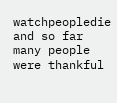watchpeopledie and so far many people were thankful